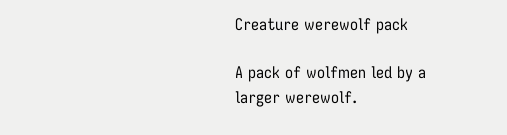Creature werewolf pack

A pack of wolfmen led by a larger werewolf.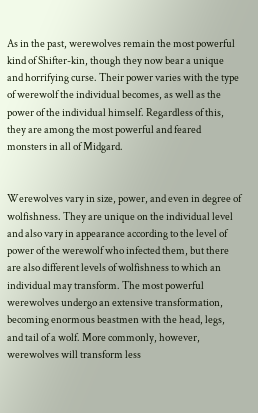As in the past, werewolves remain the most powerful kind of Shifter-kin, though they now bear a unique and horrifying curse. Their power varies with the type of werewolf the individual becomes, as well as the power of the individual himself. Regardless of this, they are among the most powerful and feared monsters in all of Midgard.


Werewolves vary in size, power, and even in degree of wolfishness. They are unique on the individual level and also vary in appearance according to the level of power of the werewolf who infected them, but there are also different levels of wolfishness to which an individual may transform. The most powerful werewolves undergo an extensive transformation, becoming enormous beastmen with the head, legs, and tail of a wolf. More commonly, however, werewolves will transform less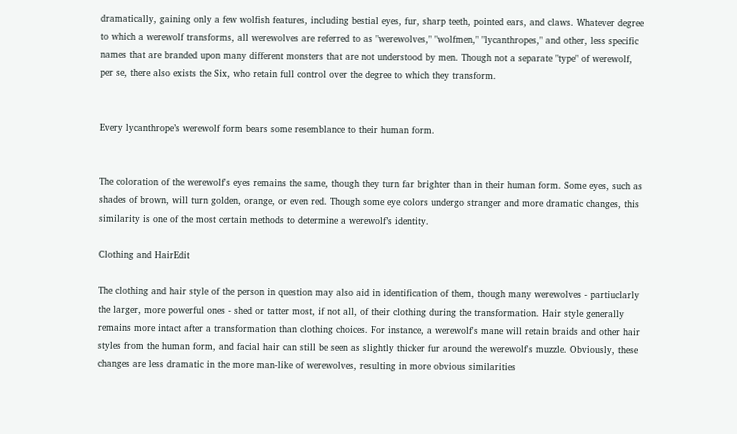dramatically, gaining only a few wolfish features, including bestial eyes, fur, sharp teeth, pointed ears, and claws. Whatever degree to which a werewolf transforms, all werewolves are referred to as "werewolves," "wolfmen," "lycanthropes," and other, less specific names that are branded upon many different monsters that are not understood by men. Though not a separate "type" of werewolf, per se, there also exists the Six, who retain full control over the degree to which they transform.


Every lycanthrope’s werewolf form bears some resemblance to their human form.


The coloration of the werewolf's eyes remains the same, though they turn far brighter than in their human form. Some eyes, such as shades of brown, will turn golden, orange, or even red. Though some eye colors undergo stranger and more dramatic changes, this similarity is one of the most certain methods to determine a werewolf’s identity.

Clothing and HairEdit

The clothing and hair style of the person in question may also aid in identification of them, though many werewolves - partiuclarly the larger, more powerful ones - shed or tatter most, if not all, of their clothing during the transformation. Hair style generally remains more intact after a transformation than clothing choices. For instance, a werewolf's mane will retain braids and other hair styles from the human form, and facial hair can still be seen as slightly thicker fur around the werewolf's muzzle. Obviously, these changes are less dramatic in the more man-like of werewolves, resulting in more obvious similarities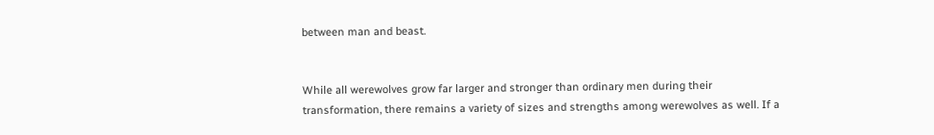between man and beast.


While all werewolves grow far larger and stronger than ordinary men during their transformation, there remains a variety of sizes and strengths among werewolves as well. If a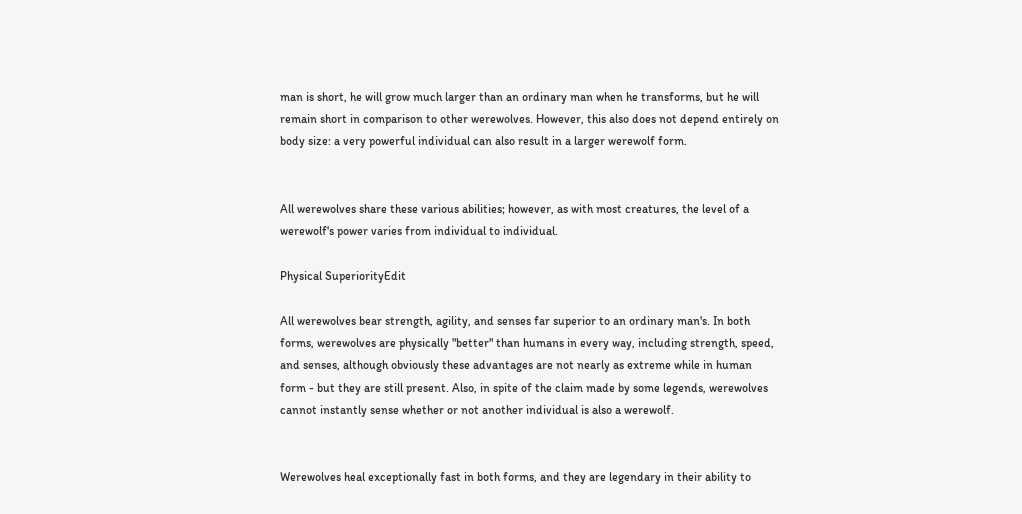man is short, he will grow much larger than an ordinary man when he transforms, but he will remain short in comparison to other werewolves. However, this also does not depend entirely on body size: a very powerful individual can also result in a larger werewolf form.


All werewolves share these various abilities; however, as with most creatures, the level of a werewolf's power varies from individual to individual.

Physical SuperiorityEdit

All werewolves bear strength, agility, and senses far superior to an ordinary man's. In both forms, werewolves are physically "better" than humans in every way, including strength, speed, and senses, although obviously these advantages are not nearly as extreme while in human form - but they are still present. Also, in spite of the claim made by some legends, werewolves cannot instantly sense whether or not another individual is also a werewolf.


Werewolves heal exceptionally fast in both forms, and they are legendary in their ability to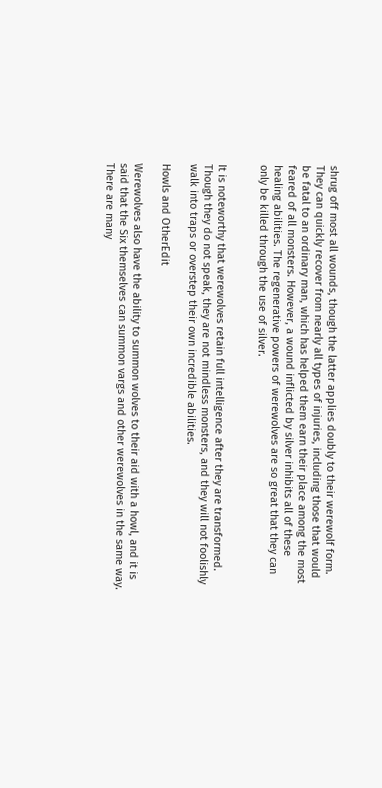shrug off most all wounds, though the latter applies doubly to their werewolf form. They can quickly recover from nearly all types of injuries, including those that would be fatal to an ordinary man, which has helped them earn their place among the most feared of all monsters. However, a wound inflicted by silver inhibits all of these healing abilities. The regenerative powers of werewolves are so great that they can only be killed through the use of silver.


It is noteworthy that werewolves retain full intelligence after they are transformed. Though they do not speak, they are not mindless monsters, and they will not foolishly walk into traps or overstep their own incredible abilities.

Howls and OtherEdit

Werewolves also have the ability to summon wolves to their aid with a howl, and it is said that the Six themselves can summon vargs and other werewolves in the same way. There are many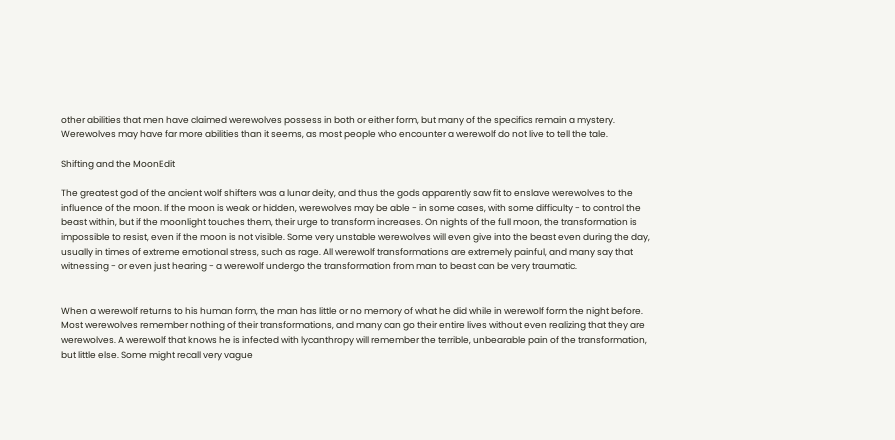other abilities that men have claimed werewolves possess in both or either form, but many of the specifics remain a mystery. Werewolves may have far more abilities than it seems, as most people who encounter a werewolf do not live to tell the tale.

Shifting and the MoonEdit

The greatest god of the ancient wolf shifters was a lunar deity, and thus the gods apparently saw fit to enslave werewolves to the influence of the moon. If the moon is weak or hidden, werewolves may be able - in some cases, with some difficulty - to control the beast within, but if the moonlight touches them, their urge to transform increases. On nights of the full moon, the transformation is impossible to resist, even if the moon is not visible. Some very unstable werewolves will even give into the beast even during the day, usually in times of extreme emotional stress, such as rage. All werewolf transformations are extremely painful, and many say that witnessing - or even just hearing - a werewolf undergo the transformation from man to beast can be very traumatic.


When a werewolf returns to his human form, the man has little or no memory of what he did while in werewolf form the night before. Most werewolves remember nothing of their transformations, and many can go their entire lives without even realizing that they are werewolves. A werewolf that knows he is infected with lycanthropy will remember the terrible, unbearable pain of the transformation, but little else. Some might recall very vague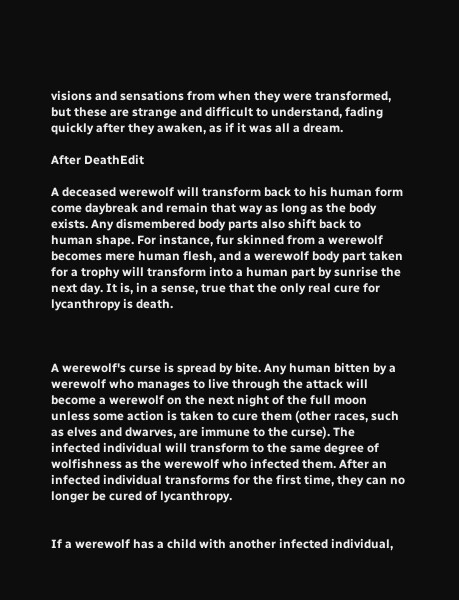visions and sensations from when they were transformed, but these are strange and difficult to understand, fading quickly after they awaken, as if it was all a dream.

After DeathEdit

A deceased werewolf will transform back to his human form come daybreak and remain that way as long as the body exists. Any dismembered body parts also shift back to human shape. For instance, fur skinned from a werewolf becomes mere human flesh, and a werewolf body part taken for a trophy will transform into a human part by sunrise the next day. It is, in a sense, true that the only real cure for lycanthropy is death.



A werewolf's curse is spread by bite. Any human bitten by a werewolf who manages to live through the attack will become a werewolf on the next night of the full moon unless some action is taken to cure them (other races, such as elves and dwarves, are immune to the curse). The infected individual will transform to the same degree of wolfishness as the werewolf who infected them. After an infected individual transforms for the first time, they can no longer be cured of lycanthropy.


If a werewolf has a child with another infected individual,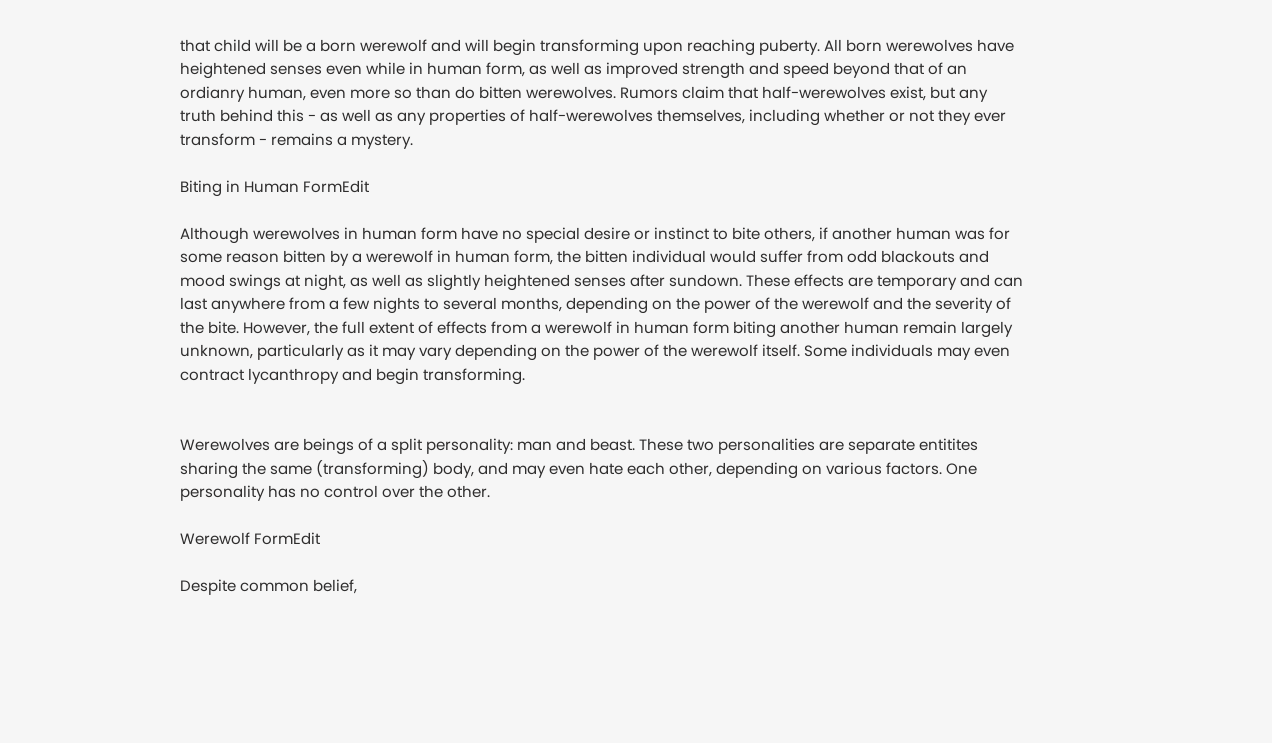that child will be a born werewolf and will begin transforming upon reaching puberty. All born werewolves have heightened senses even while in human form, as well as improved strength and speed beyond that of an ordianry human, even more so than do bitten werewolves. Rumors claim that half-werewolves exist, but any truth behind this - as well as any properties of half-werewolves themselves, including whether or not they ever transform - remains a mystery.

Biting in Human FormEdit

Although werewolves in human form have no special desire or instinct to bite others, if another human was for some reason bitten by a werewolf in human form, the bitten individual would suffer from odd blackouts and mood swings at night, as well as slightly heightened senses after sundown. These effects are temporary and can last anywhere from a few nights to several months, depending on the power of the werewolf and the severity of the bite. However, the full extent of effects from a werewolf in human form biting another human remain largely unknown, particularly as it may vary depending on the power of the werewolf itself. Some individuals may even contract lycanthropy and begin transforming.


Werewolves are beings of a split personality: man and beast. These two personalities are separate entitites sharing the same (transforming) body, and may even hate each other, depending on various factors. One personality has no control over the other.

Werewolf FormEdit

Despite common belief,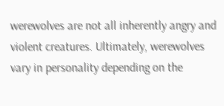werewolves are not all inherently angry and violent creatures. Ultimately, werewolves vary in personality depending on the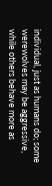individual, just as humans do; some werewolves may be aggressive, while others behave more as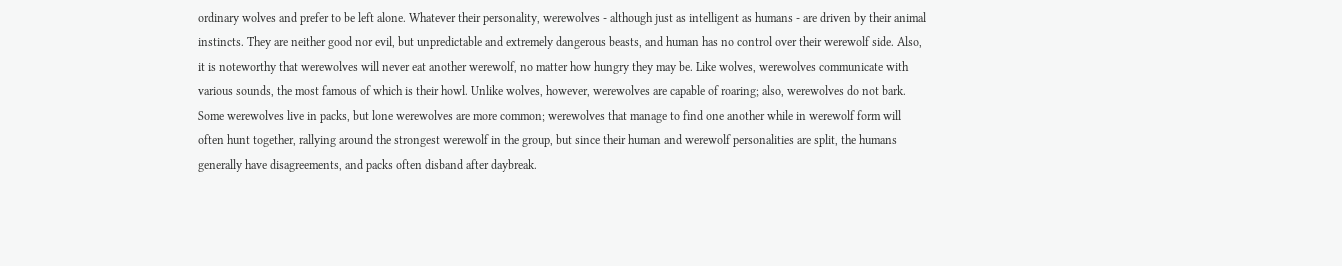ordinary wolves and prefer to be left alone. Whatever their personality, werewolves - although just as intelligent as humans - are driven by their animal instincts. They are neither good nor evil, but unpredictable and extremely dangerous beasts, and human has no control over their werewolf side. Also, it is noteworthy that werewolves will never eat another werewolf, no matter how hungry they may be. Like wolves, werewolves communicate with various sounds, the most famous of which is their howl. Unlike wolves, however, werewolves are capable of roaring; also, werewolves do not bark. Some werewolves live in packs, but lone werewolves are more common; werewolves that manage to find one another while in werewolf form will often hunt together, rallying around the strongest werewolf in the group, but since their human and werewolf personalities are split, the humans generally have disagreements, and packs often disband after daybreak.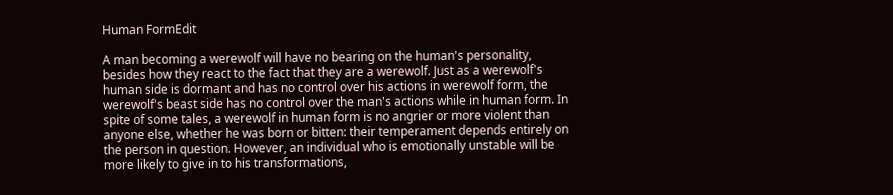Human FormEdit

A man becoming a werewolf will have no bearing on the human's personality, besides how they react to the fact that they are a werewolf. Just as a werewolf's human side is dormant and has no control over his actions in werewolf form, the werewolf's beast side has no control over the man's actions while in human form. In spite of some tales, a werewolf in human form is no angrier or more violent than anyone else, whether he was born or bitten: their temperament depends entirely on the person in question. However, an individual who is emotionally unstable will be more likely to give in to his transformations,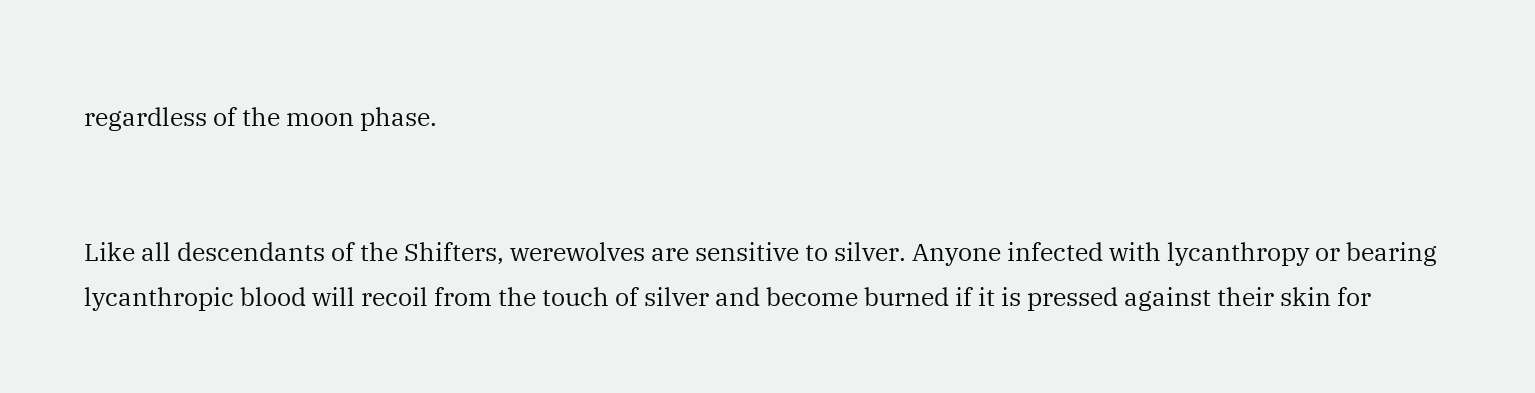regardless of the moon phase.


Like all descendants of the Shifters, werewolves are sensitive to silver. Anyone infected with lycanthropy or bearing lycanthropic blood will recoil from the touch of silver and become burned if it is pressed against their skin for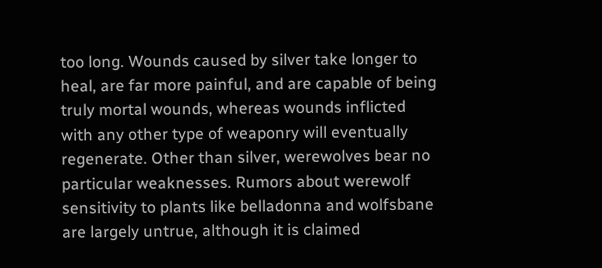too long. Wounds caused by silver take longer to heal, are far more painful, and are capable of being truly mortal wounds, whereas wounds inflicted with any other type of weaponry will eventually regenerate. Other than silver, werewolves bear no particular weaknesses. Rumors about werewolf sensitivity to plants like belladonna and wolfsbane are largely untrue, although it is claimed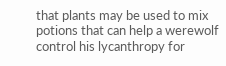that plants may be used to mix potions that can help a werewolf control his lycanthropy for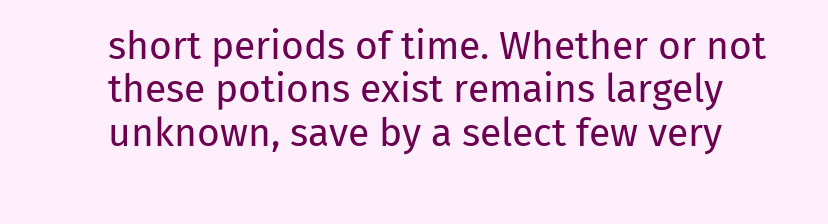short periods of time. Whether or not these potions exist remains largely unknown, save by a select few very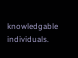knowledgable individuals.